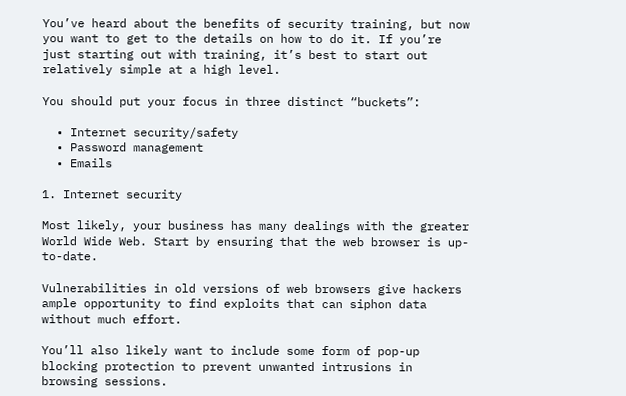You’ve heard about the benefits of security training, but now you want to get to the details on how to do it. If you’re just starting out with training, it’s best to start out relatively simple at a high level.

You should put your focus in three distinct “buckets”:

  • Internet security/safety
  • Password management
  • Emails

1. Internet security

Most likely, your business has many dealings with the greater World Wide Web. Start by ensuring that the web browser is up-to-date.

Vulnerabilities in old versions of web browsers give hackers ample opportunity to find exploits that can siphon data without much effort.

You’ll also likely want to include some form of pop-up blocking protection to prevent unwanted intrusions in browsing sessions.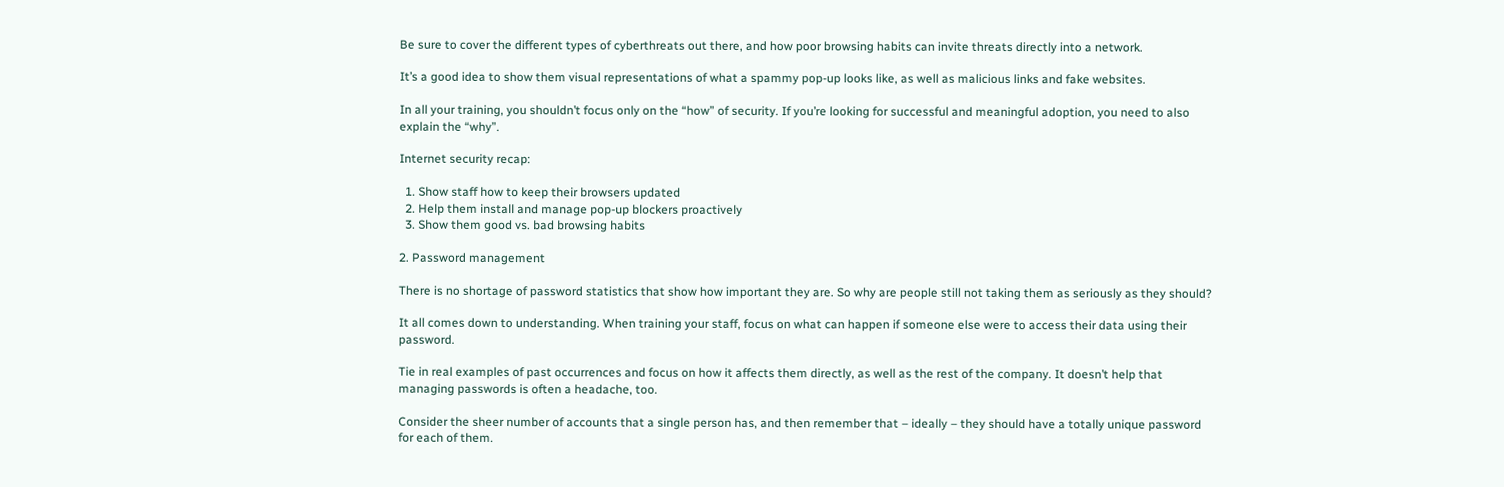Be sure to cover the different types of cyberthreats out there, and how poor browsing habits can invite threats directly into a network.

It’s a good idea to show them visual representations of what a spammy pop-up looks like, as well as malicious links and fake websites.

In all your training, you shouldn’t focus only on the “how” of security. If you’re looking for successful and meaningful adoption, you need to also explain the “why”.

Internet security recap:

  1. Show staff how to keep their browsers updated
  2. Help them install and manage pop-up blockers proactively
  3. Show them good vs. bad browsing habits

2. Password management

There is no shortage of password statistics that show how important they are. So why are people still not taking them as seriously as they should?

It all comes down to understanding. When training your staff, focus on what can happen if someone else were to access their data using their password.

Tie in real examples of past occurrences and focus on how it affects them directly, as well as the rest of the company. It doesn’t help that managing passwords is often a headache, too.

Consider the sheer number of accounts that a single person has, and then remember that – ideally – they should have a totally unique password for each of them.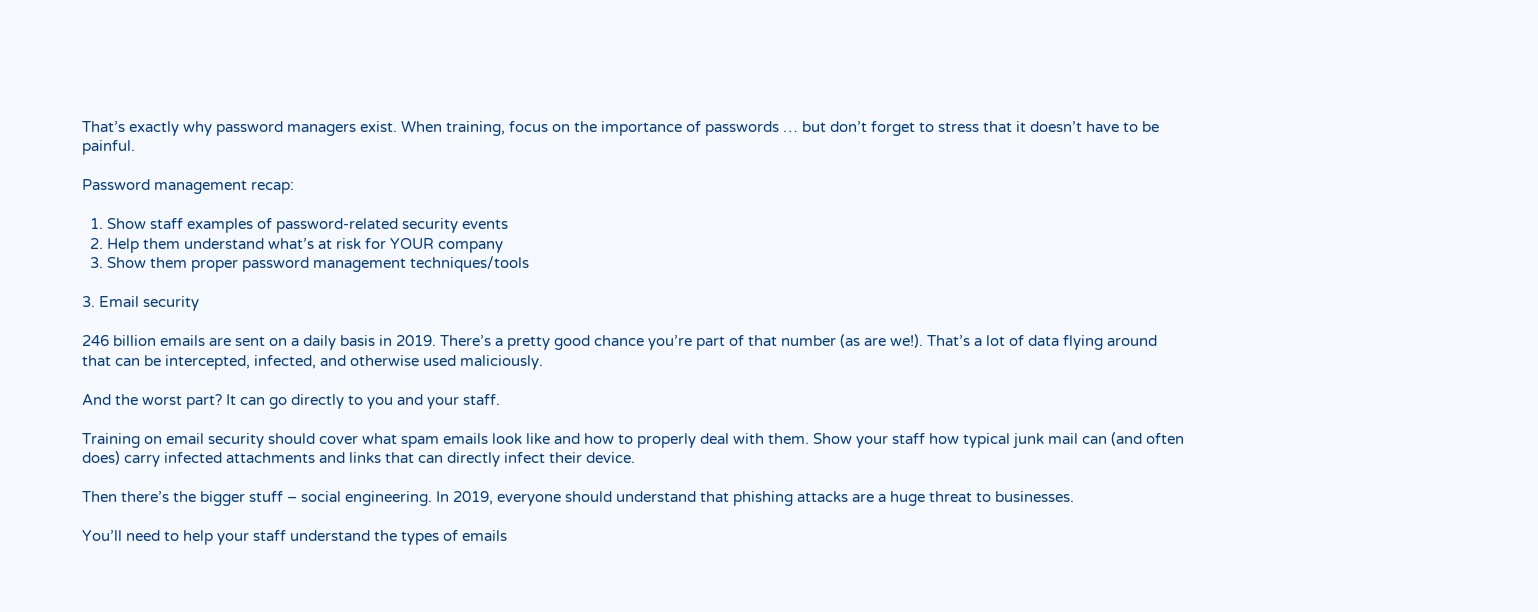That’s exactly why password managers exist. When training, focus on the importance of passwords … but don’t forget to stress that it doesn’t have to be painful.

Password management recap:

  1. Show staff examples of password-related security events
  2. Help them understand what’s at risk for YOUR company
  3. Show them proper password management techniques/tools

3. Email security

246 billion emails are sent on a daily basis in 2019. There’s a pretty good chance you’re part of that number (as are we!). That’s a lot of data flying around that can be intercepted, infected, and otherwise used maliciously.

And the worst part? It can go directly to you and your staff.

Training on email security should cover what spam emails look like and how to properly deal with them. Show your staff how typical junk mail can (and often does) carry infected attachments and links that can directly infect their device.

Then there’s the bigger stuff – social engineering. In 2019, everyone should understand that phishing attacks are a huge threat to businesses.

You’ll need to help your staff understand the types of emails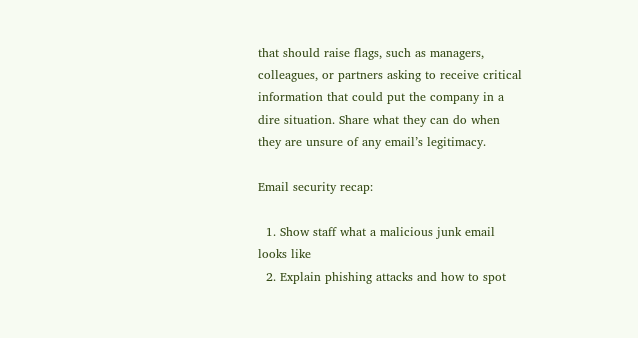that should raise flags, such as managers, colleagues, or partners asking to receive critical information that could put the company in a dire situation. Share what they can do when they are unsure of any email’s legitimacy.

Email security recap:

  1. Show staff what a malicious junk email looks like
  2. Explain phishing attacks and how to spot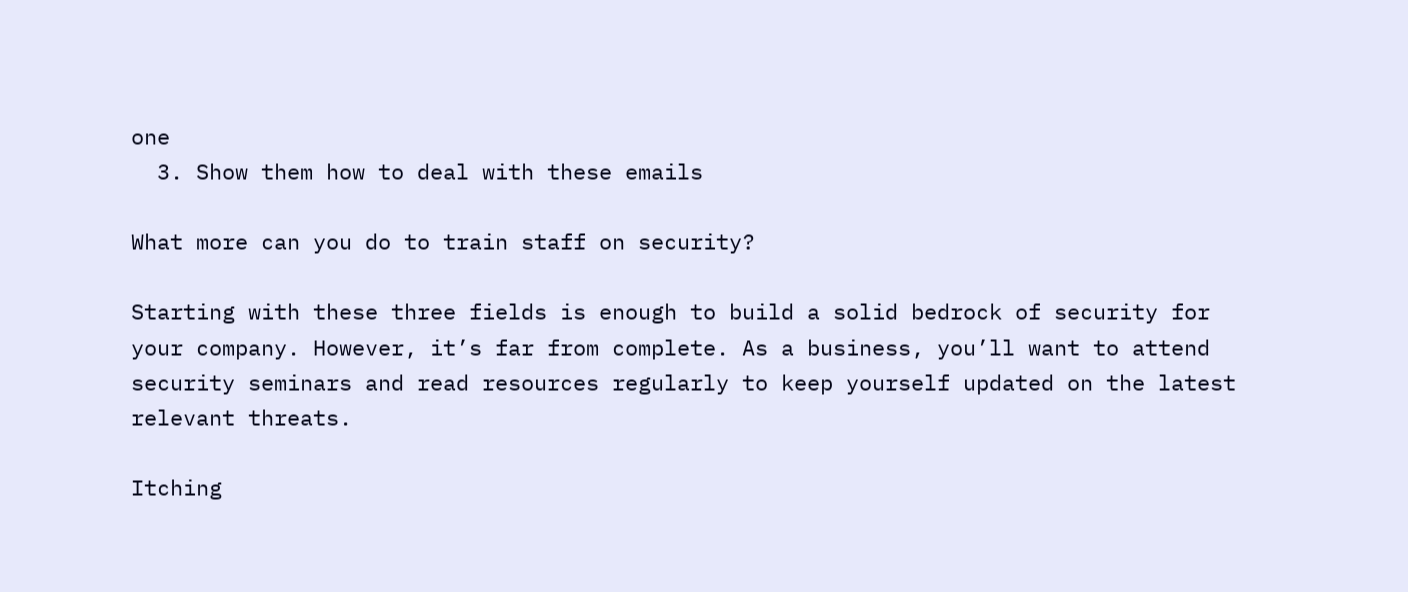one
  3. Show them how to deal with these emails

What more can you do to train staff on security?

Starting with these three fields is enough to build a solid bedrock of security for your company. However, it’s far from complete. As a business, you’ll want to attend security seminars and read resources regularly to keep yourself updated on the latest relevant threats.

Itching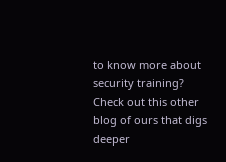to know more about security training? Check out this other blog of ours that digs deeper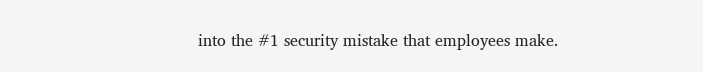into the #1 security mistake that employees make.